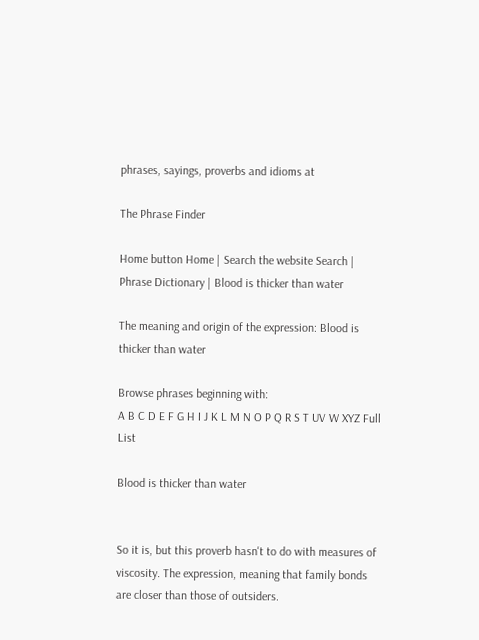phrases, sayings, proverbs and idioms at

The Phrase Finder

Home button Home | Search the website Search | Phrase Dictionary | Blood is thicker than water

The meaning and origin of the expression: Blood is thicker than water

Browse phrases beginning with:
A B C D E F G H I J K L M N O P Q R S T UV W XYZ Full List

Blood is thicker than water


So it is, but this proverb hasn't to do with measures of viscosity. The expression, meaning that family bonds are closer than those of outsiders.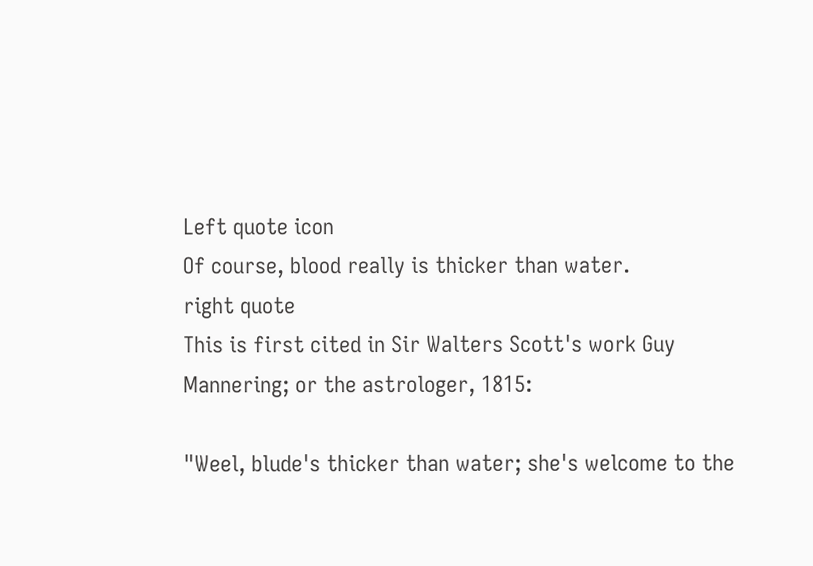Left quote icon
Of course, blood really is thicker than water.
right quote
This is first cited in Sir Walters Scott's work Guy Mannering; or the astrologer, 1815:

"Weel, blude's thicker than water; she's welcome to the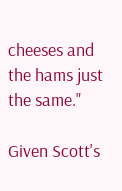cheeses and the hams just the same."

Given Scott's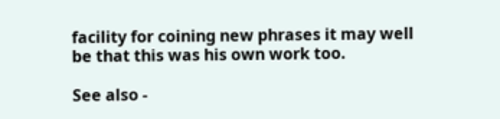facility for coining new phrases it may well be that this was his own work too.

See also -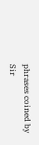phrases coined by Sir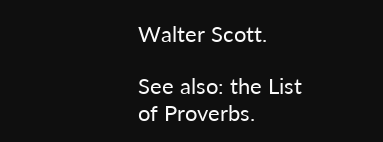Walter Scott.

See also: the List of Proverbs.